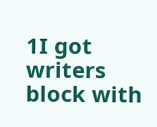1I got writers block with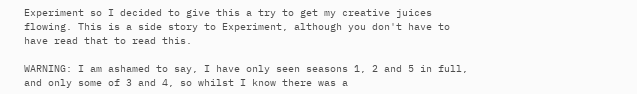Experiment so I decided to give this a try to get my creative juices flowing. This is a side story to Experiment, although you don't have to have read that to read this.

WARNING: I am ashamed to say, I have only seen seasons 1, 2 and 5 in full, and only some of 3 and 4, so whilst I know there was a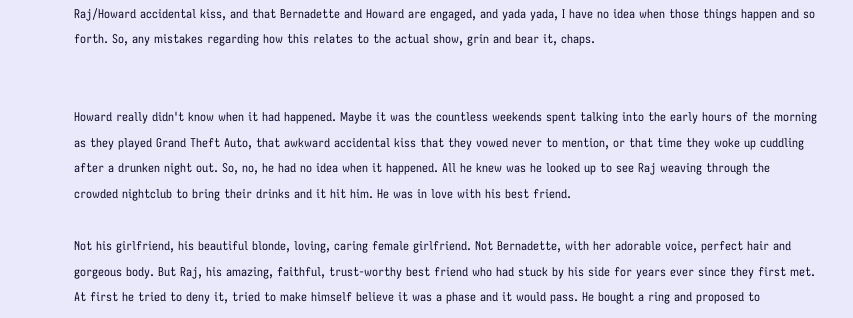Raj/Howard accidental kiss, and that Bernadette and Howard are engaged, and yada yada, I have no idea when those things happen and so forth. So, any mistakes regarding how this relates to the actual show, grin and bear it, chaps.


Howard really didn't know when it had happened. Maybe it was the countless weekends spent talking into the early hours of the morning as they played Grand Theft Auto, that awkward accidental kiss that they vowed never to mention, or that time they woke up cuddling after a drunken night out. So, no, he had no idea when it happened. All he knew was he looked up to see Raj weaving through the crowded nightclub to bring their drinks and it hit him. He was in love with his best friend.

Not his girlfriend, his beautiful blonde, loving, caring female girlfriend. Not Bernadette, with her adorable voice, perfect hair and gorgeous body. But Raj, his amazing, faithful, trust-worthy best friend who had stuck by his side for years ever since they first met. At first he tried to deny it, tried to make himself believe it was a phase and it would pass. He bought a ring and proposed to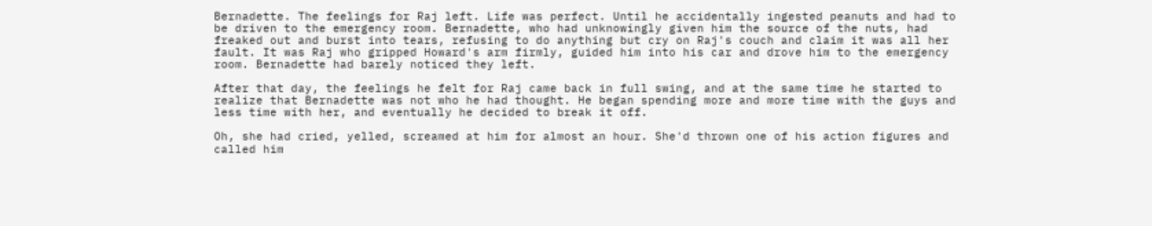Bernadette. The feelings for Raj left. Life was perfect. Until he accidentally ingested peanuts and had to be driven to the emergency room. Bernadette, who had unknowingly given him the source of the nuts, had freaked out and burst into tears, refusing to do anything but cry on Raj's couch and claim it was all her fault. It was Raj who gripped Howard's arm firmly, guided him into his car and drove him to the emergency room. Bernadette had barely noticed they left.

After that day, the feelings he felt for Raj came back in full swing, and at the same time he started to realize that Bernadette was not who he had thought. He began spending more and more time with the guys and less time with her, and eventually he decided to break it off.

Oh, she had cried, yelled, screamed at him for almost an hour. She'd thrown one of his action figures and called him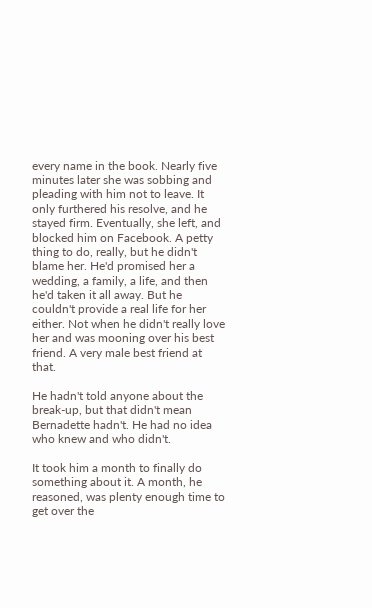every name in the book. Nearly five minutes later she was sobbing and pleading with him not to leave. It only furthered his resolve, and he stayed firm. Eventually, she left, and blocked him on Facebook. A petty thing to do, really, but he didn't blame her. He'd promised her a wedding, a family, a life, and then he'd taken it all away. But he couldn't provide a real life for her either. Not when he didn't really love her and was mooning over his best friend. A very male best friend at that.

He hadn't told anyone about the break-up, but that didn't mean Bernadette hadn't. He had no idea who knew and who didn't.

It took him a month to finally do something about it. A month, he reasoned, was plenty enough time to get over the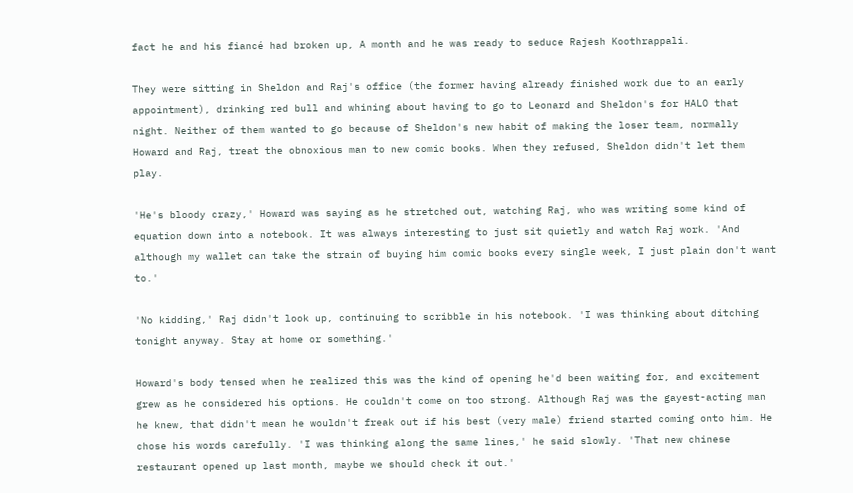fact he and his fiancé had broken up, A month and he was ready to seduce Rajesh Koothrappali.

They were sitting in Sheldon and Raj's office (the former having already finished work due to an early appointment), drinking red bull and whining about having to go to Leonard and Sheldon's for HALO that night. Neither of them wanted to go because of Sheldon's new habit of making the loser team, normally Howard and Raj, treat the obnoxious man to new comic books. When they refused, Sheldon didn't let them play.

'He's bloody crazy,' Howard was saying as he stretched out, watching Raj, who was writing some kind of equation down into a notebook. It was always interesting to just sit quietly and watch Raj work. 'And although my wallet can take the strain of buying him comic books every single week, I just plain don't want to.'

'No kidding,' Raj didn't look up, continuing to scribble in his notebook. 'I was thinking about ditching tonight anyway. Stay at home or something.'

Howard's body tensed when he realized this was the kind of opening he'd been waiting for, and excitement grew as he considered his options. He couldn't come on too strong. Although Raj was the gayest-acting man he knew, that didn't mean he wouldn't freak out if his best (very male) friend started coming onto him. He chose his words carefully. 'I was thinking along the same lines,' he said slowly. 'That new chinese restaurant opened up last month, maybe we should check it out.'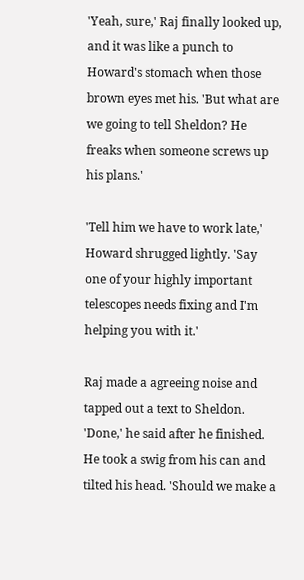'Yeah, sure,' Raj finally looked up, and it was like a punch to Howard's stomach when those brown eyes met his. 'But what are we going to tell Sheldon? He freaks when someone screws up his plans.'

'Tell him we have to work late,' Howard shrugged lightly. 'Say one of your highly important telescopes needs fixing and I'm helping you with it.'

Raj made a agreeing noise and tapped out a text to Sheldon. 'Done,' he said after he finished. He took a swig from his can and tilted his head. 'Should we make a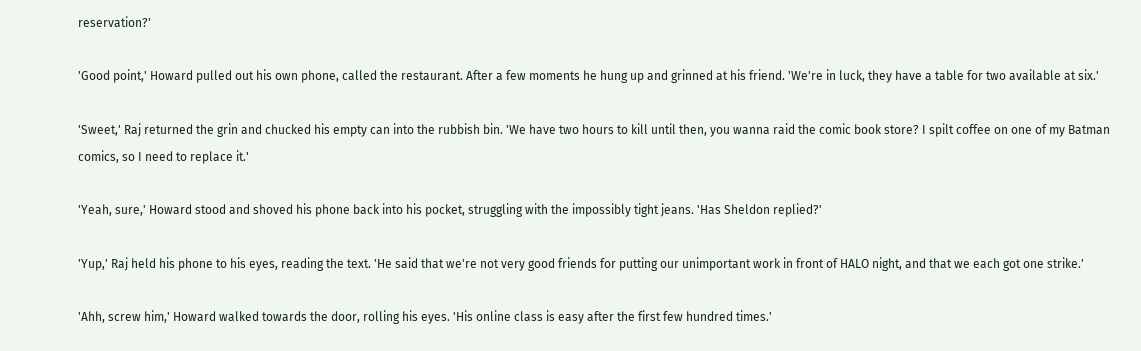reservation?'

'Good point,' Howard pulled out his own phone, called the restaurant. After a few moments he hung up and grinned at his friend. 'We're in luck, they have a table for two available at six.'

'Sweet,' Raj returned the grin and chucked his empty can into the rubbish bin. 'We have two hours to kill until then, you wanna raid the comic book store? I spilt coffee on one of my Batman comics, so I need to replace it.'

'Yeah, sure,' Howard stood and shoved his phone back into his pocket, struggling with the impossibly tight jeans. 'Has Sheldon replied?'

'Yup,' Raj held his phone to his eyes, reading the text. 'He said that we're not very good friends for putting our unimportant work in front of HALO night, and that we each got one strike.'

'Ahh, screw him,' Howard walked towards the door, rolling his eyes. 'His online class is easy after the first few hundred times.'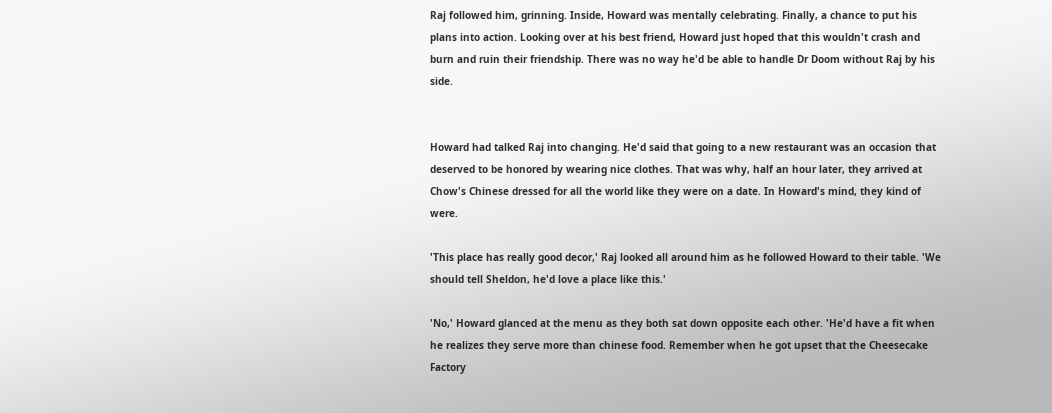Raj followed him, grinning. Inside, Howard was mentally celebrating. Finally, a chance to put his plans into action. Looking over at his best friend, Howard just hoped that this wouldn't crash and burn and ruin their friendship. There was no way he'd be able to handle Dr Doom without Raj by his side.


Howard had talked Raj into changing. He'd said that going to a new restaurant was an occasion that deserved to be honored by wearing nice clothes. That was why, half an hour later, they arrived at Chow's Chinese dressed for all the world like they were on a date. In Howard's mind, they kind of were.

'This place has really good decor,' Raj looked all around him as he followed Howard to their table. 'We should tell Sheldon, he'd love a place like this.'

'No,' Howard glanced at the menu as they both sat down opposite each other. 'He'd have a fit when he realizes they serve more than chinese food. Remember when he got upset that the Cheesecake Factory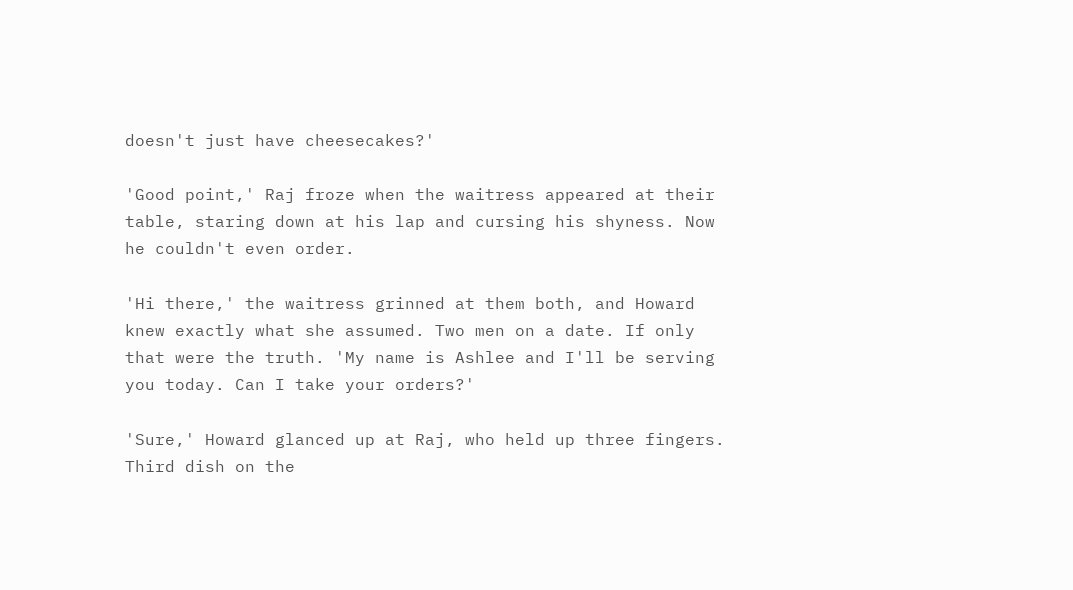doesn't just have cheesecakes?'

'Good point,' Raj froze when the waitress appeared at their table, staring down at his lap and cursing his shyness. Now he couldn't even order.

'Hi there,' the waitress grinned at them both, and Howard knew exactly what she assumed. Two men on a date. If only that were the truth. 'My name is Ashlee and I'll be serving you today. Can I take your orders?'

'Sure,' Howard glanced up at Raj, who held up three fingers. Third dish on the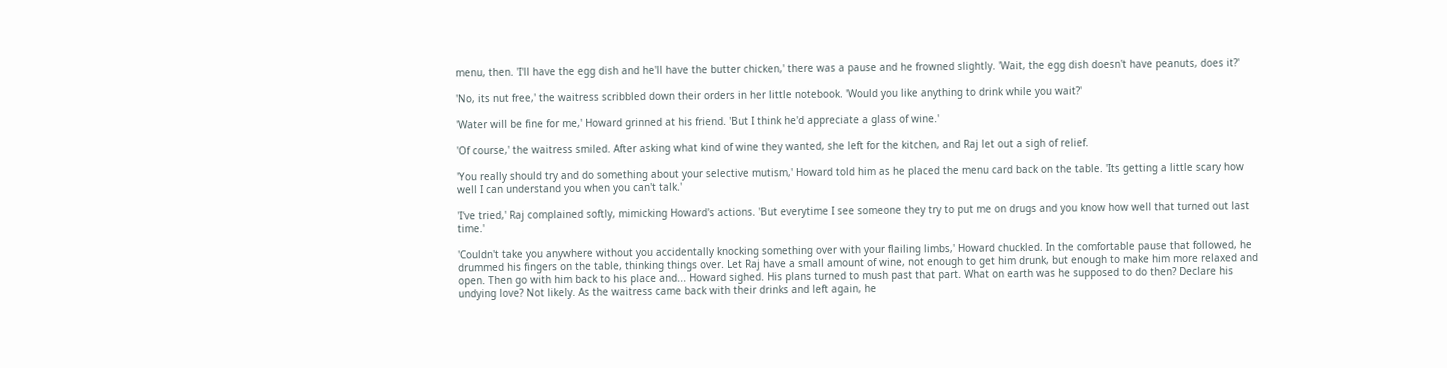menu, then. 'I'll have the egg dish and he'll have the butter chicken,' there was a pause and he frowned slightly. 'Wait, the egg dish doesn't have peanuts, does it?'

'No, its nut free,' the waitress scribbled down their orders in her little notebook. 'Would you like anything to drink while you wait?'

'Water will be fine for me,' Howard grinned at his friend. 'But I think he'd appreciate a glass of wine.'

'Of course,' the waitress smiled. After asking what kind of wine they wanted, she left for the kitchen, and Raj let out a sigh of relief.

'You really should try and do something about your selective mutism,' Howard told him as he placed the menu card back on the table. 'Its getting a little scary how well I can understand you when you can't talk.'

'I've tried,' Raj complained softly, mimicking Howard's actions. 'But everytime I see someone they try to put me on drugs and you know how well that turned out last time.'

'Couldn't take you anywhere without you accidentally knocking something over with your flailing limbs,' Howard chuckled. In the comfortable pause that followed, he drummed his fingers on the table, thinking things over. Let Raj have a small amount of wine, not enough to get him drunk, but enough to make him more relaxed and open. Then go with him back to his place and... Howard sighed. His plans turned to mush past that part. What on earth was he supposed to do then? Declare his undying love? Not likely. As the waitress came back with their drinks and left again, he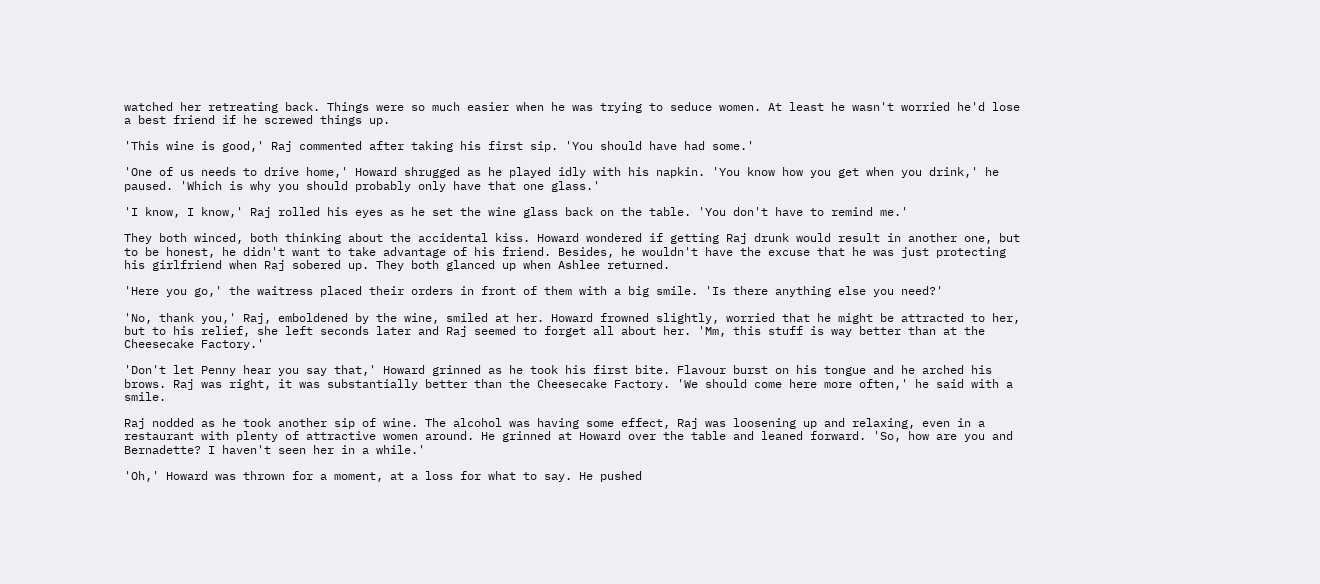watched her retreating back. Things were so much easier when he was trying to seduce women. At least he wasn't worried he'd lose a best friend if he screwed things up.

'This wine is good,' Raj commented after taking his first sip. 'You should have had some.'

'One of us needs to drive home,' Howard shrugged as he played idly with his napkin. 'You know how you get when you drink,' he paused. 'Which is why you should probably only have that one glass.'

'I know, I know,' Raj rolled his eyes as he set the wine glass back on the table. 'You don't have to remind me.'

They both winced, both thinking about the accidental kiss. Howard wondered if getting Raj drunk would result in another one, but to be honest, he didn't want to take advantage of his friend. Besides, he wouldn't have the excuse that he was just protecting his girlfriend when Raj sobered up. They both glanced up when Ashlee returned.

'Here you go,' the waitress placed their orders in front of them with a big smile. 'Is there anything else you need?'

'No, thank you,' Raj, emboldened by the wine, smiled at her. Howard frowned slightly, worried that he might be attracted to her, but to his relief, she left seconds later and Raj seemed to forget all about her. 'Mm, this stuff is way better than at the Cheesecake Factory.'

'Don't let Penny hear you say that,' Howard grinned as he took his first bite. Flavour burst on his tongue and he arched his brows. Raj was right, it was substantially better than the Cheesecake Factory. 'We should come here more often,' he said with a smile.

Raj nodded as he took another sip of wine. The alcohol was having some effect, Raj was loosening up and relaxing, even in a restaurant with plenty of attractive women around. He grinned at Howard over the table and leaned forward. 'So, how are you and Bernadette? I haven't seen her in a while.'

'Oh,' Howard was thrown for a moment, at a loss for what to say. He pushed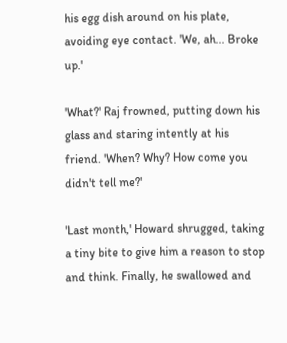his egg dish around on his plate, avoiding eye contact. 'We, ah... Broke up.'

'What?' Raj frowned, putting down his glass and staring intently at his friend. 'When? Why? How come you didn't tell me?'

'Last month,' Howard shrugged, taking a tiny bite to give him a reason to stop and think. Finally, he swallowed and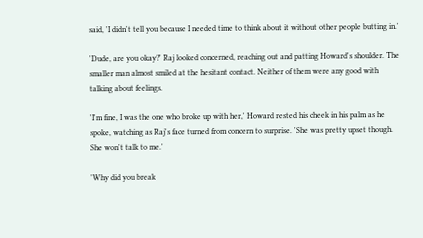said, 'I didn't tell you because I needed time to think about it without other people butting in.'

'Dude, are you okay?' Raj looked concerned, reaching out and patting Howard's shoulder. The smaller man almost smiled at the hesitant contact. Neither of them were any good with talking about feelings.

'I'm fine, I was the one who broke up with her,' Howard rested his cheek in his palm as he spoke, watching as Raj's face turned from concern to surprise. 'She was pretty upset though. She won't talk to me.'

'Why did you break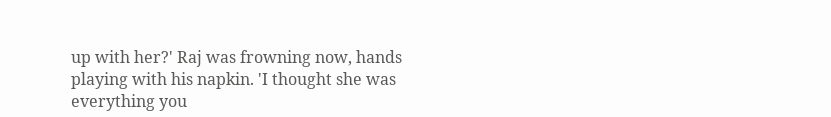up with her?' Raj was frowning now, hands playing with his napkin. 'I thought she was everything you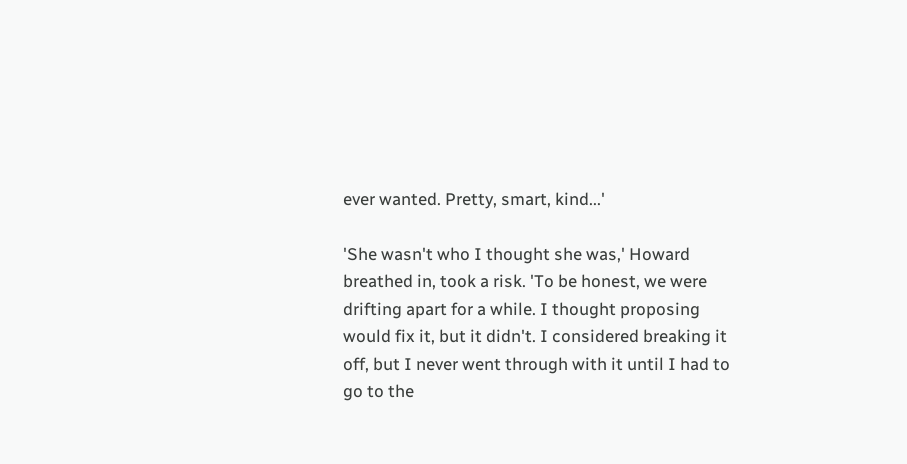ever wanted. Pretty, smart, kind...'

'She wasn't who I thought she was,' Howard breathed in, took a risk. 'To be honest, we were drifting apart for a while. I thought proposing would fix it, but it didn't. I considered breaking it off, but I never went through with it until I had to go to the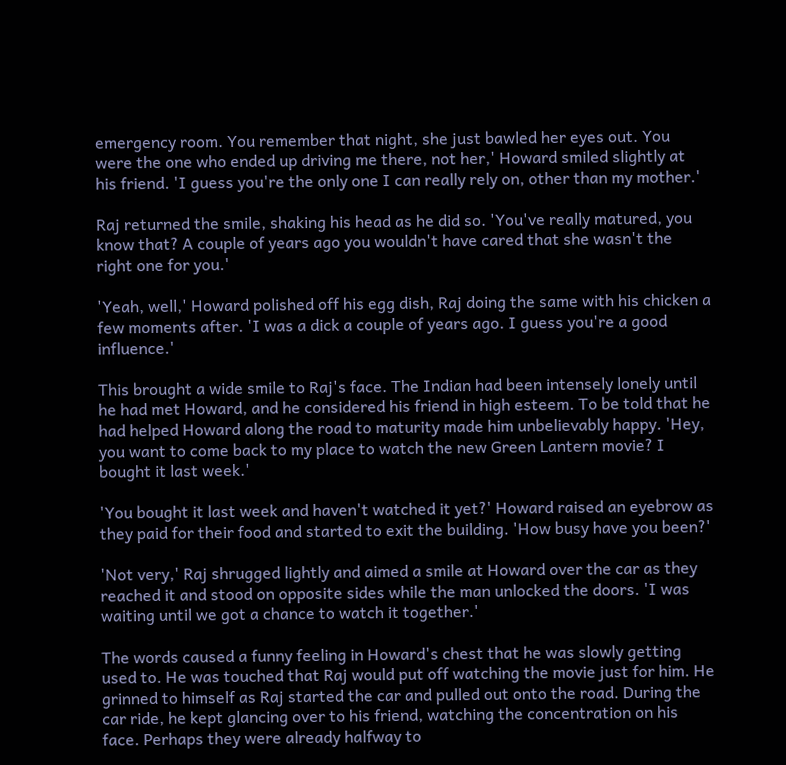emergency room. You remember that night, she just bawled her eyes out. You were the one who ended up driving me there, not her,' Howard smiled slightly at his friend. 'I guess you're the only one I can really rely on, other than my mother.'

Raj returned the smile, shaking his head as he did so. 'You've really matured, you know that? A couple of years ago you wouldn't have cared that she wasn't the right one for you.'

'Yeah, well,' Howard polished off his egg dish, Raj doing the same with his chicken a few moments after. 'I was a dick a couple of years ago. I guess you're a good influence.'

This brought a wide smile to Raj's face. The Indian had been intensely lonely until he had met Howard, and he considered his friend in high esteem. To be told that he had helped Howard along the road to maturity made him unbelievably happy. 'Hey, you want to come back to my place to watch the new Green Lantern movie? I bought it last week.'

'You bought it last week and haven't watched it yet?' Howard raised an eyebrow as they paid for their food and started to exit the building. 'How busy have you been?'

'Not very,' Raj shrugged lightly and aimed a smile at Howard over the car as they reached it and stood on opposite sides while the man unlocked the doors. 'I was waiting until we got a chance to watch it together.'

The words caused a funny feeling in Howard's chest that he was slowly getting used to. He was touched that Raj would put off watching the movie just for him. He grinned to himself as Raj started the car and pulled out onto the road. During the car ride, he kept glancing over to his friend, watching the concentration on his face. Perhaps they were already halfway to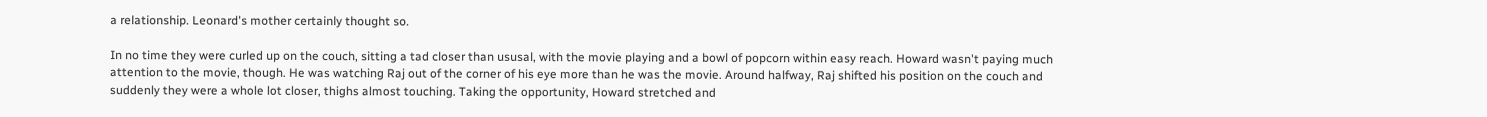a relationship. Leonard's mother certainly thought so.

In no time they were curled up on the couch, sitting a tad closer than ususal, with the movie playing and a bowl of popcorn within easy reach. Howard wasn't paying much attention to the movie, though. He was watching Raj out of the corner of his eye more than he was the movie. Around halfway, Raj shifted his position on the couch and suddenly they were a whole lot closer, thighs almost touching. Taking the opportunity, Howard stretched and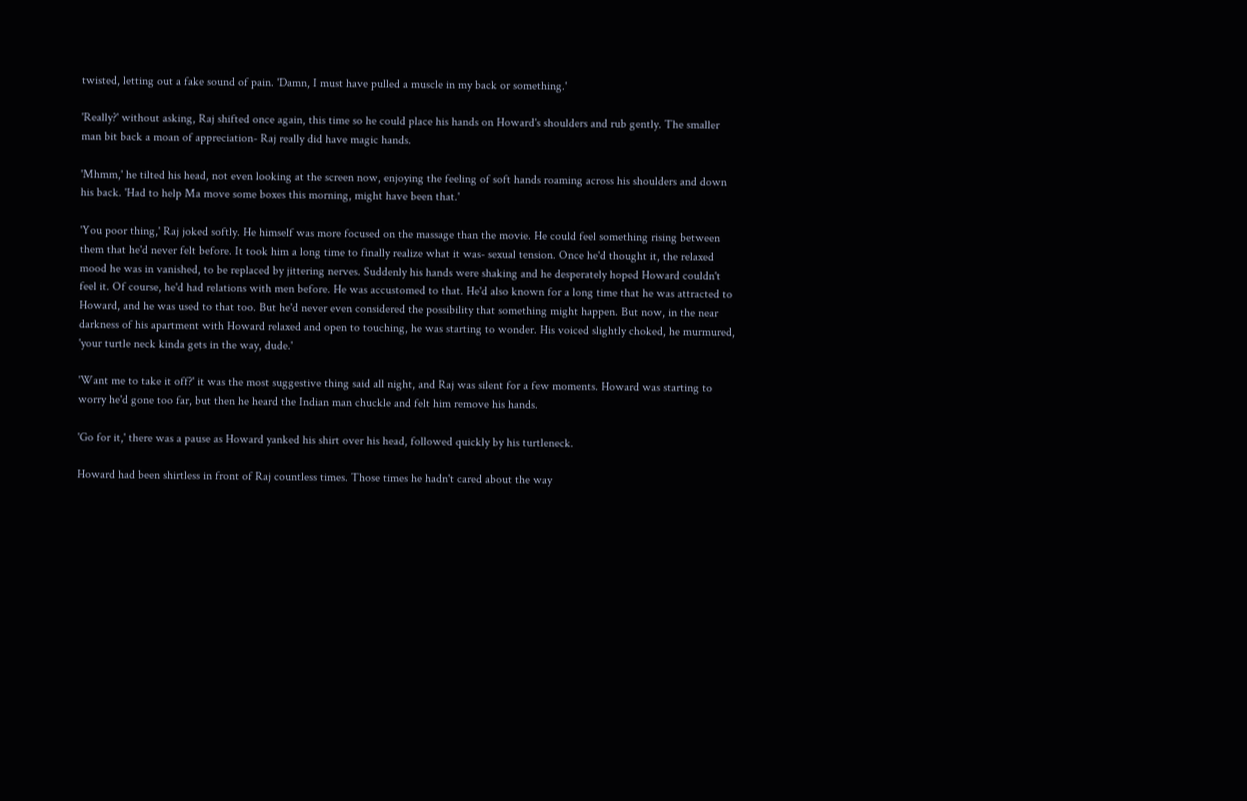twisted, letting out a fake sound of pain. 'Damn, I must have pulled a muscle in my back or something.'

'Really?' without asking, Raj shifted once again, this time so he could place his hands on Howard's shoulders and rub gently. The smaller man bit back a moan of appreciation- Raj really did have magic hands.

'Mhmm,' he tilted his head, not even looking at the screen now, enjoying the feeling of soft hands roaming across his shoulders and down his back. 'Had to help Ma move some boxes this morning, might have been that.'

'You poor thing,' Raj joked softly. He himself was more focused on the massage than the movie. He could feel something rising between them that he'd never felt before. It took him a long time to finally realize what it was- sexual tension. Once he'd thought it, the relaxed mood he was in vanished, to be replaced by jittering nerves. Suddenly his hands were shaking and he desperately hoped Howard couldn't feel it. Of course, he'd had relations with men before. He was accustomed to that. He'd also known for a long time that he was attracted to Howard, and he was used to that too. But he'd never even considered the possibility that something might happen. But now, in the near darkness of his apartment with Howard relaxed and open to touching, he was starting to wonder. His voiced slightly choked, he murmured, 'your turtle neck kinda gets in the way, dude.'

'Want me to take it off?' it was the most suggestive thing said all night, and Raj was silent for a few moments. Howard was starting to worry he'd gone too far, but then he heard the Indian man chuckle and felt him remove his hands.

'Go for it,' there was a pause as Howard yanked his shirt over his head, followed quickly by his turtleneck.

Howard had been shirtless in front of Raj countless times. Those times he hadn't cared about the way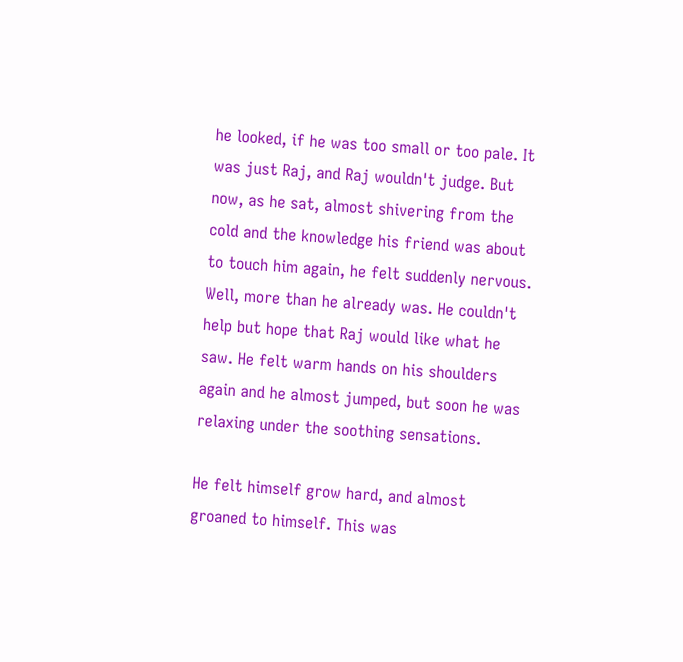he looked, if he was too small or too pale. It was just Raj, and Raj wouldn't judge. But now, as he sat, almost shivering from the cold and the knowledge his friend was about to touch him again, he felt suddenly nervous. Well, more than he already was. He couldn't help but hope that Raj would like what he saw. He felt warm hands on his shoulders again and he almost jumped, but soon he was relaxing under the soothing sensations.

He felt himself grow hard, and almost groaned to himself. This was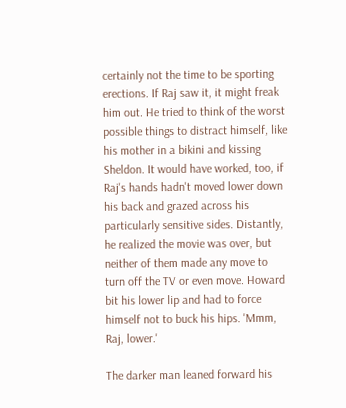certainly not the time to be sporting erections. If Raj saw it, it might freak him out. He tried to think of the worst possible things to distract himself, like his mother in a bikini and kissing Sheldon. It would have worked, too, if Raj's hands hadn't moved lower down his back and grazed across his particularly sensitive sides. Distantly, he realized the movie was over, but neither of them made any move to turn off the TV or even move. Howard bit his lower lip and had to force himself not to buck his hips. 'Mmm, Raj, lower.'

The darker man leaned forward his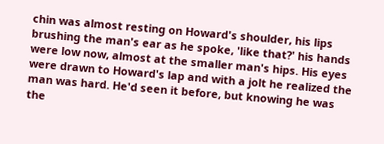chin was almost resting on Howard's shoulder, his lips brushing the man's ear as he spoke, 'like that?' his hands were low now, almost at the smaller man's hips. His eyes were drawn to Howard's lap and with a jolt he realized the man was hard. He'd seen it before, but knowing he was the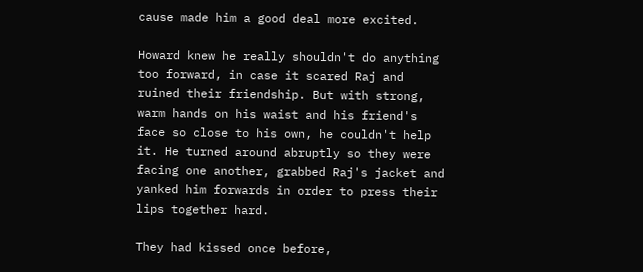cause made him a good deal more excited.

Howard knew he really shouldn't do anything too forward, in case it scared Raj and ruined their friendship. But with strong, warm hands on his waist and his friend's face so close to his own, he couldn't help it. He turned around abruptly so they were facing one another, grabbed Raj's jacket and yanked him forwards in order to press their lips together hard.

They had kissed once before,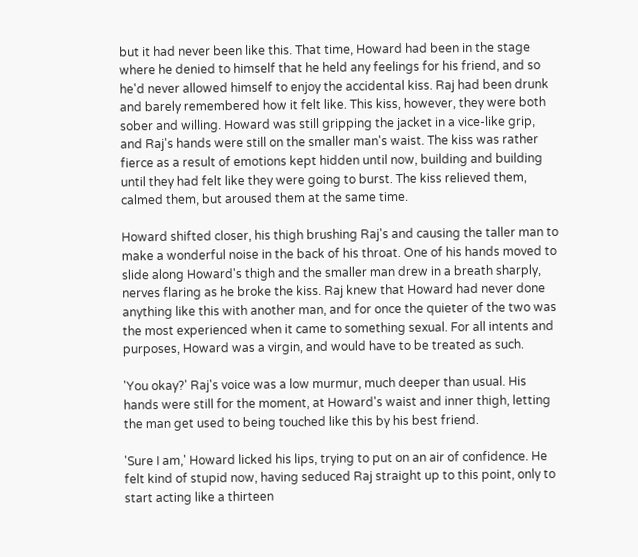but it had never been like this. That time, Howard had been in the stage where he denied to himself that he held any feelings for his friend, and so he'd never allowed himself to enjoy the accidental kiss. Raj had been drunk and barely remembered how it felt like. This kiss, however, they were both sober and willing. Howard was still gripping the jacket in a vice-like grip, and Raj's hands were still on the smaller man's waist. The kiss was rather fierce as a result of emotions kept hidden until now, building and building until they had felt like they were going to burst. The kiss relieved them, calmed them, but aroused them at the same time.

Howard shifted closer, his thigh brushing Raj's and causing the taller man to make a wonderful noise in the back of his throat. One of his hands moved to slide along Howard's thigh and the smaller man drew in a breath sharply, nerves flaring as he broke the kiss. Raj knew that Howard had never done anything like this with another man, and for once the quieter of the two was the most experienced when it came to something sexual. For all intents and purposes, Howard was a virgin, and would have to be treated as such.

'You okay?' Raj's voice was a low murmur, much deeper than usual. His hands were still for the moment, at Howard's waist and inner thigh, letting the man get used to being touched like this by his best friend.

'Sure I am,' Howard licked his lips, trying to put on an air of confidence. He felt kind of stupid now, having seduced Raj straight up to this point, only to start acting like a thirteen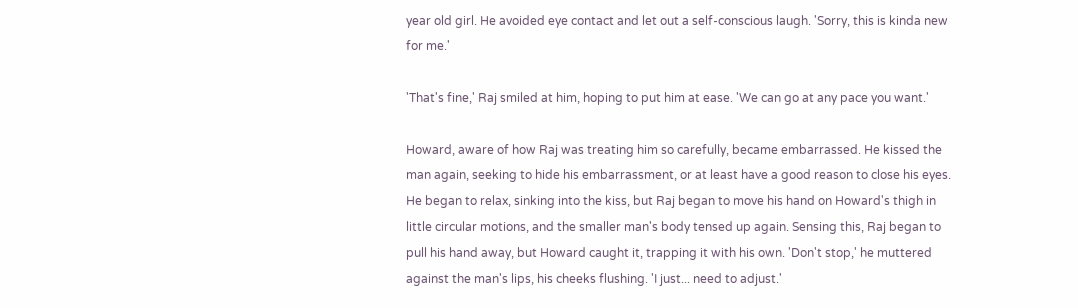year old girl. He avoided eye contact and let out a self-conscious laugh. 'Sorry, this is kinda new for me.'

'That's fine,' Raj smiled at him, hoping to put him at ease. 'We can go at any pace you want.'

Howard, aware of how Raj was treating him so carefully, became embarrassed. He kissed the man again, seeking to hide his embarrassment, or at least have a good reason to close his eyes. He began to relax, sinking into the kiss, but Raj began to move his hand on Howard's thigh in little circular motions, and the smaller man's body tensed up again. Sensing this, Raj began to pull his hand away, but Howard caught it, trapping it with his own. 'Don't stop,' he muttered against the man's lips, his cheeks flushing. 'I just... need to adjust.'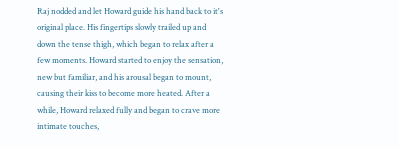Raj nodded and let Howard guide his hand back to it's original place. His fingertips slowly trailed up and down the tense thigh, which began to relax after a few moments. Howard started to enjoy the sensation, new but familiar, and his arousal began to mount, causing their kiss to become more heated. After a while, Howard relaxed fully and began to crave more intimate touches,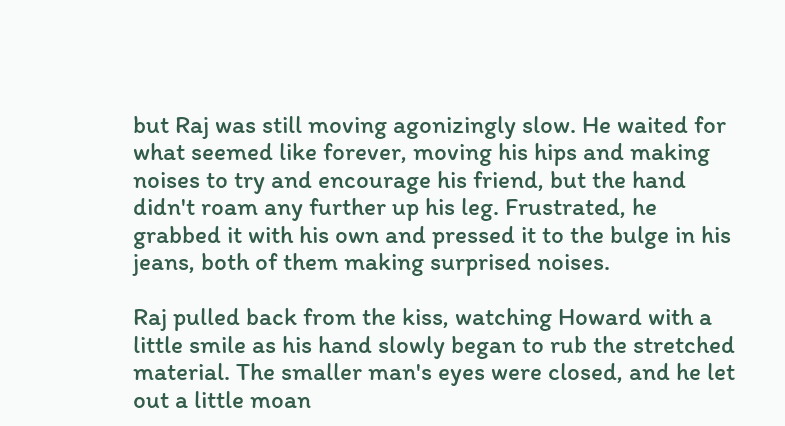but Raj was still moving agonizingly slow. He waited for what seemed like forever, moving his hips and making noises to try and encourage his friend, but the hand didn't roam any further up his leg. Frustrated, he grabbed it with his own and pressed it to the bulge in his jeans, both of them making surprised noises.

Raj pulled back from the kiss, watching Howard with a little smile as his hand slowly began to rub the stretched material. The smaller man's eyes were closed, and he let out a little moan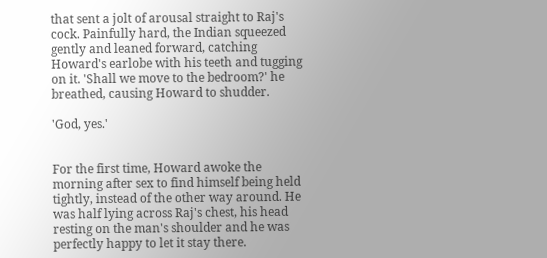that sent a jolt of arousal straight to Raj's cock. Painfully hard, the Indian squeezed gently and leaned forward, catching Howard's earlobe with his teeth and tugging on it. 'Shall we move to the bedroom?' he breathed, causing Howard to shudder.

'God, yes.'


For the first time, Howard awoke the morning after sex to find himself being held tightly, instead of the other way around. He was half lying across Raj's chest, his head resting on the man's shoulder and he was perfectly happy to let it stay there.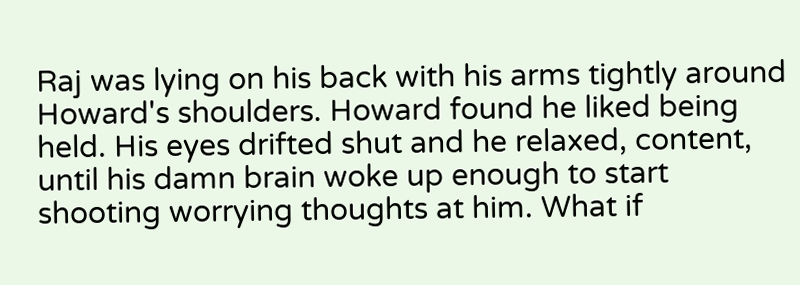Raj was lying on his back with his arms tightly around Howard's shoulders. Howard found he liked being held. His eyes drifted shut and he relaxed, content, until his damn brain woke up enough to start shooting worrying thoughts at him. What if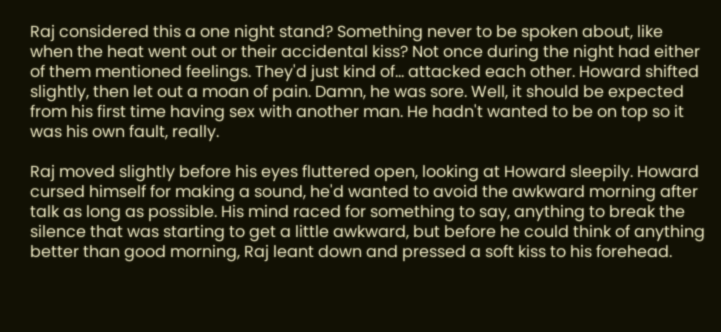Raj considered this a one night stand? Something never to be spoken about, like when the heat went out or their accidental kiss? Not once during the night had either of them mentioned feelings. They'd just kind of... attacked each other. Howard shifted slightly, then let out a moan of pain. Damn, he was sore. Well, it should be expected from his first time having sex with another man. He hadn't wanted to be on top so it was his own fault, really.

Raj moved slightly before his eyes fluttered open, looking at Howard sleepily. Howard cursed himself for making a sound, he'd wanted to avoid the awkward morning after talk as long as possible. His mind raced for something to say, anything to break the silence that was starting to get a little awkward, but before he could think of anything better than good morning, Raj leant down and pressed a soft kiss to his forehead.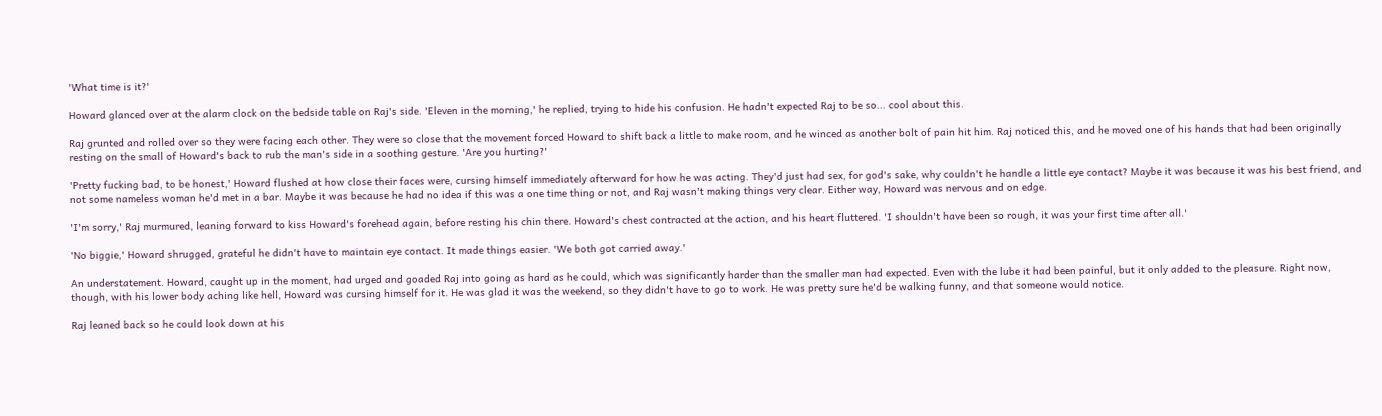'What time is it?'

Howard glanced over at the alarm clock on the bedside table on Raj's side. 'Eleven in the morning,' he replied, trying to hide his confusion. He hadn't expected Raj to be so... cool about this.

Raj grunted and rolled over so they were facing each other. They were so close that the movement forced Howard to shift back a little to make room, and he winced as another bolt of pain hit him. Raj noticed this, and he moved one of his hands that had been originally resting on the small of Howard's back to rub the man's side in a soothing gesture. 'Are you hurting?'

'Pretty fucking bad, to be honest,' Howard flushed at how close their faces were, cursing himself immediately afterward for how he was acting. They'd just had sex, for god's sake, why couldn't he handle a little eye contact? Maybe it was because it was his best friend, and not some nameless woman he'd met in a bar. Maybe it was because he had no idea if this was a one time thing or not, and Raj wasn't making things very clear. Either way, Howard was nervous and on edge.

'I'm sorry,' Raj murmured, leaning forward to kiss Howard's forehead again, before resting his chin there. Howard's chest contracted at the action, and his heart fluttered. 'I shouldn't have been so rough, it was your first time after all.'

'No biggie,' Howard shrugged, grateful he didn't have to maintain eye contact. It made things easier. 'We both got carried away.'

An understatement. Howard, caught up in the moment, had urged and goaded Raj into going as hard as he could, which was significantly harder than the smaller man had expected. Even with the lube it had been painful, but it only added to the pleasure. Right now, though, with his lower body aching like hell, Howard was cursing himself for it. He was glad it was the weekend, so they didn't have to go to work. He was pretty sure he'd be walking funny, and that someone would notice.

Raj leaned back so he could look down at his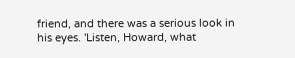friend, and there was a serious look in his eyes. 'Listen, Howard, what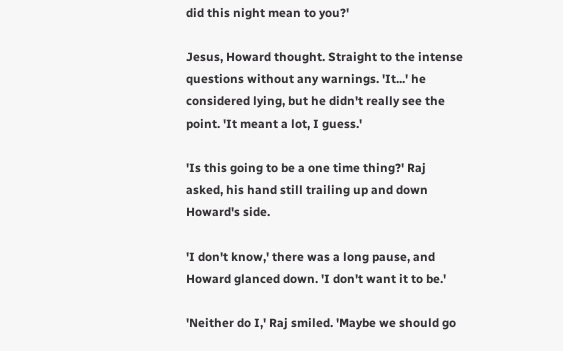did this night mean to you?'

Jesus, Howard thought. Straight to the intense questions without any warnings. 'It...' he considered lying, but he didn't really see the point. 'It meant a lot, I guess.'

'Is this going to be a one time thing?' Raj asked, his hand still trailing up and down Howard's side.

'I don't know,' there was a long pause, and Howard glanced down. 'I don't want it to be.'

'Neither do I,' Raj smiled. 'Maybe we should go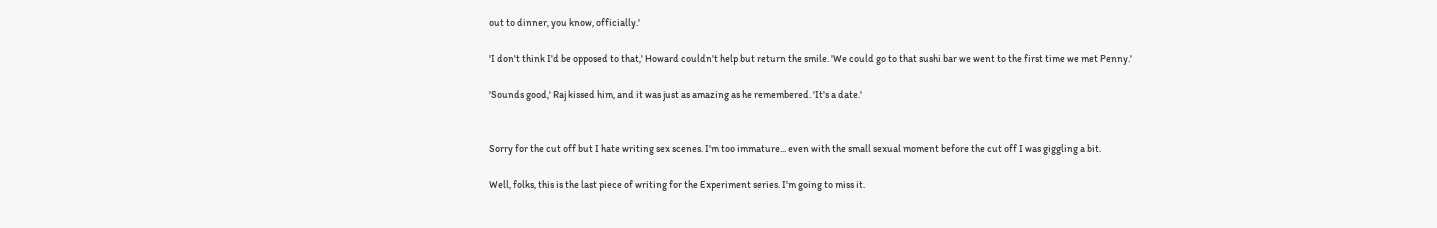out to dinner, you know, officially.'

'I don't think I'd be opposed to that,' Howard couldn't help but return the smile. 'We could go to that sushi bar we went to the first time we met Penny.'

'Sounds good,' Raj kissed him, and it was just as amazing as he remembered. 'It's a date.'


Sorry for the cut off but I hate writing sex scenes. I'm too immature... even with the small sexual moment before the cut off I was giggling a bit.

Well, folks, this is the last piece of writing for the Experiment series. I'm going to miss it.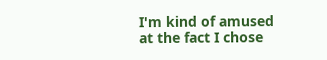I'm kind of amused at the fact I chose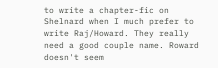to write a chapter-fic on Shelnard when I much prefer to write Raj/Howard. They really need a good couple name. Roward doesn't seem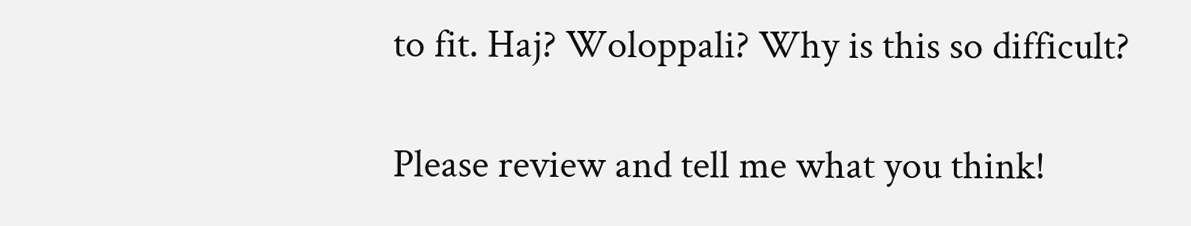to fit. Haj? Woloppali? Why is this so difficult?

Please review and tell me what you think!